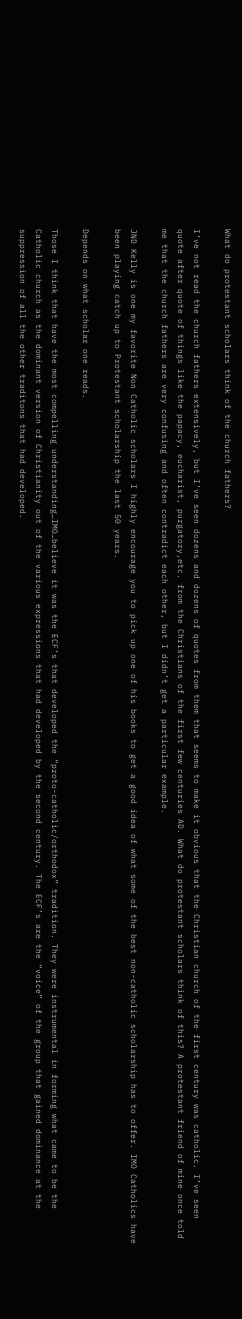What do protestant scholars think of the church fathers?

I’ve not read the church fathers extensively, but I’ve seen dozens and dozens of quotes from them that seems to make it obvious that the Christian church of the first century was catholic. I’ve seen quote after quote of things like the papacy, eucharist, purgatory,etc. from the Christians of the first few centuries AD. What do protestant scholars think of this? A protestant friend of mine once told me that the church fathers are very confusing and often contradict each other, but I didn’t get a particular example.

JND Kelly is one my favorite Non Catholic scholars I highly encourage you to pick up one of his books to get a good idea of what some of the best non-catholic scholarship has to offer. IMO Catholics have been playing catch up to Protestant scholarship the last 50 years.

Depends on what scholar one reads.

Those I think that have the most compelling understanding…IMO…believe it was the ECF’s that developed the “proto-catholic/orthodox” tradition. They were instrumental in forming what came to be the Catholic church as the dominant version of Christianity out of the various expressions that had developed by the second century. The ECF’s are the “voice” of the group that gained dominance at the suppression of all the other traditons that had developed.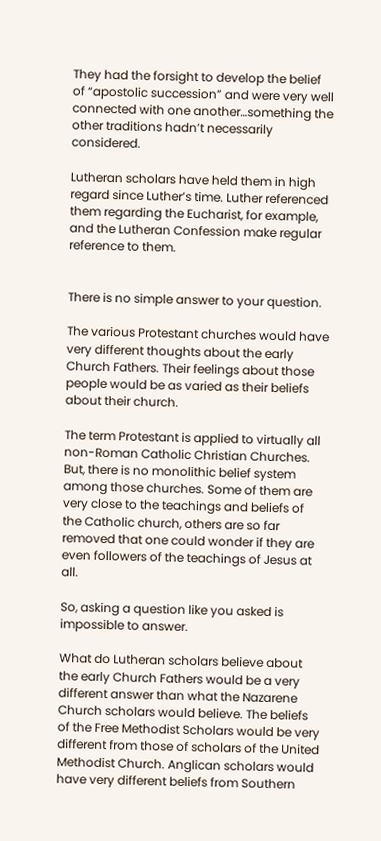They had the forsight to develop the belief of “apostolic succession” and were very well connected with one another…something the other traditions hadn’t necessarily considered.

Lutheran scholars have held them in high regard since Luther’s time. Luther referenced them regarding the Eucharist, for example, and the Lutheran Confession make regular reference to them.


There is no simple answer to your question.

The various Protestant churches would have very different thoughts about the early Church Fathers. Their feelings about those people would be as varied as their beliefs about their church.

The term Protestant is applied to virtually all non-Roman Catholic Christian Churches. But, there is no monolithic belief system among those churches. Some of them are very close to the teachings and beliefs of the Catholic church, others are so far removed that one could wonder if they are even followers of the teachings of Jesus at all.

So, asking a question like you asked is impossible to answer.

What do Lutheran scholars believe about the early Church Fathers would be a very different answer than what the Nazarene Church scholars would believe. The beliefs of the Free Methodist Scholars would be very different from those of scholars of the United Methodist Church. Anglican scholars would have very different beliefs from Southern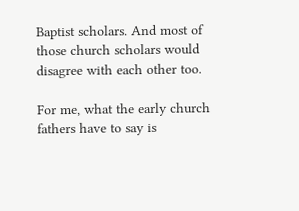Baptist scholars. And most of those church scholars would disagree with each other too.

For me, what the early church fathers have to say is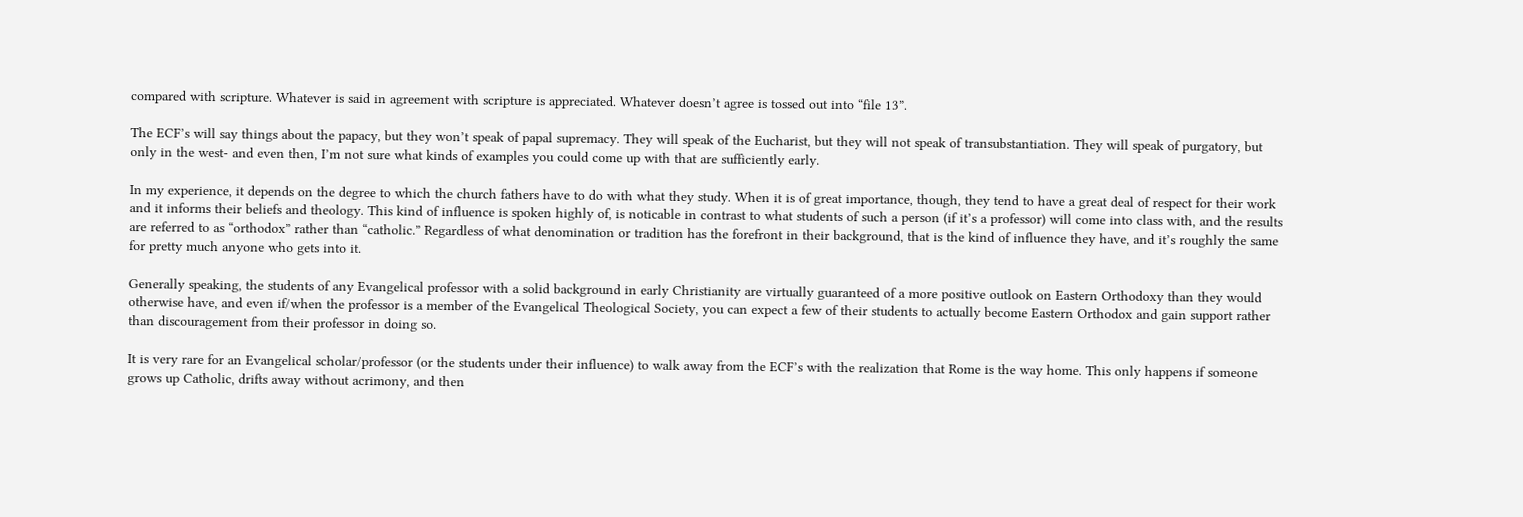compared with scripture. Whatever is said in agreement with scripture is appreciated. Whatever doesn’t agree is tossed out into “file 13”.

The ECF’s will say things about the papacy, but they won’t speak of papal supremacy. They will speak of the Eucharist, but they will not speak of transubstantiation. They will speak of purgatory, but only in the west- and even then, I’m not sure what kinds of examples you could come up with that are sufficiently early.

In my experience, it depends on the degree to which the church fathers have to do with what they study. When it is of great importance, though, they tend to have a great deal of respect for their work and it informs their beliefs and theology. This kind of influence is spoken highly of, is noticable in contrast to what students of such a person (if it’s a professor) will come into class with, and the results are referred to as “orthodox” rather than “catholic.” Regardless of what denomination or tradition has the forefront in their background, that is the kind of influence they have, and it’s roughly the same for pretty much anyone who gets into it.

Generally speaking, the students of any Evangelical professor with a solid background in early Christianity are virtually guaranteed of a more positive outlook on Eastern Orthodoxy than they would otherwise have, and even if/when the professor is a member of the Evangelical Theological Society, you can expect a few of their students to actually become Eastern Orthodox and gain support rather than discouragement from their professor in doing so.

It is very rare for an Evangelical scholar/professor (or the students under their influence) to walk away from the ECF’s with the realization that Rome is the way home. This only happens if someone grows up Catholic, drifts away without acrimony, and then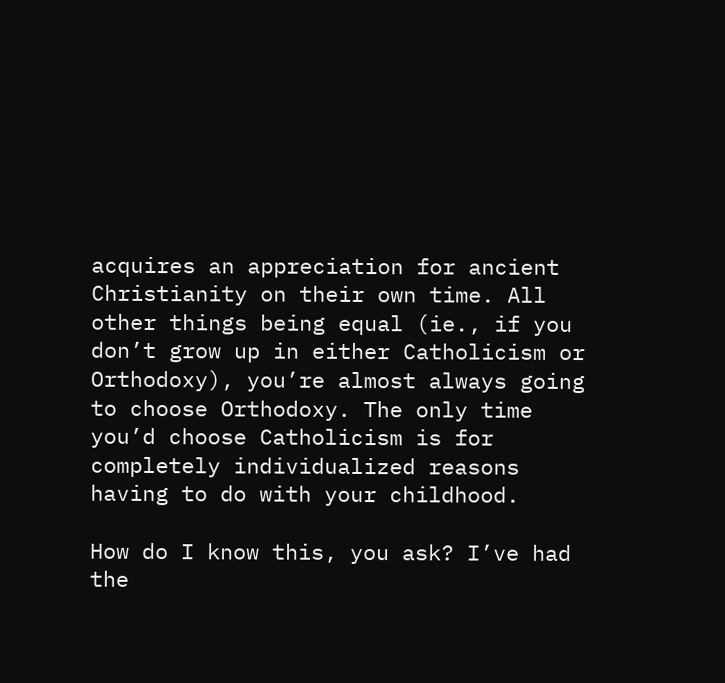acquires an appreciation for ancient Christianity on their own time. All other things being equal (ie., if you don’t grow up in either Catholicism or Orthodoxy), you’re almost always going to choose Orthodoxy. The only time you’d choose Catholicism is for completely individualized reasons having to do with your childhood.

How do I know this, you ask? I’ve had the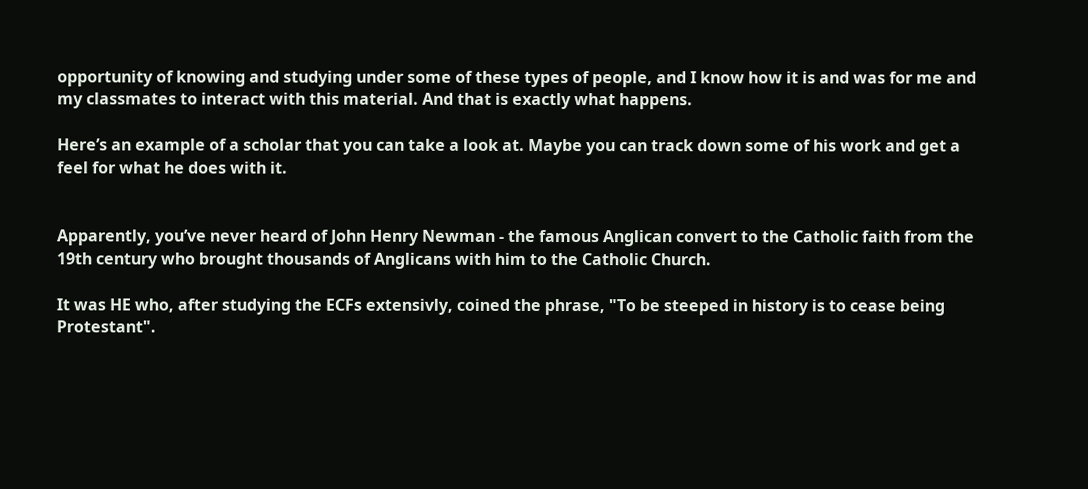opportunity of knowing and studying under some of these types of people, and I know how it is and was for me and my classmates to interact with this material. And that is exactly what happens.

Here’s an example of a scholar that you can take a look at. Maybe you can track down some of his work and get a feel for what he does with it.


Apparently, you’ve never heard of John Henry Newman - the famous Anglican convert to the Catholic faith from the 19th century who brought thousands of Anglicans with him to the Catholic Church.

It was HE who, after studying the ECFs extensivly, coined the phrase, "To be steeped in history is to cease being Protestant".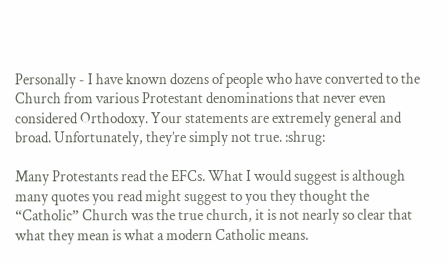Personally - I have known dozens of people who have converted to the Church from various Protestant denominations that never even considered Orthodoxy. Your statements are extremely general and broad. Unfortunately, they’re simply not true. :shrug:

Many Protestants read the EFCs. What I would suggest is although many quotes you read might suggest to you they thought the “Catholic” Church was the true church, it is not nearly so clear that what they mean is what a modern Catholic means.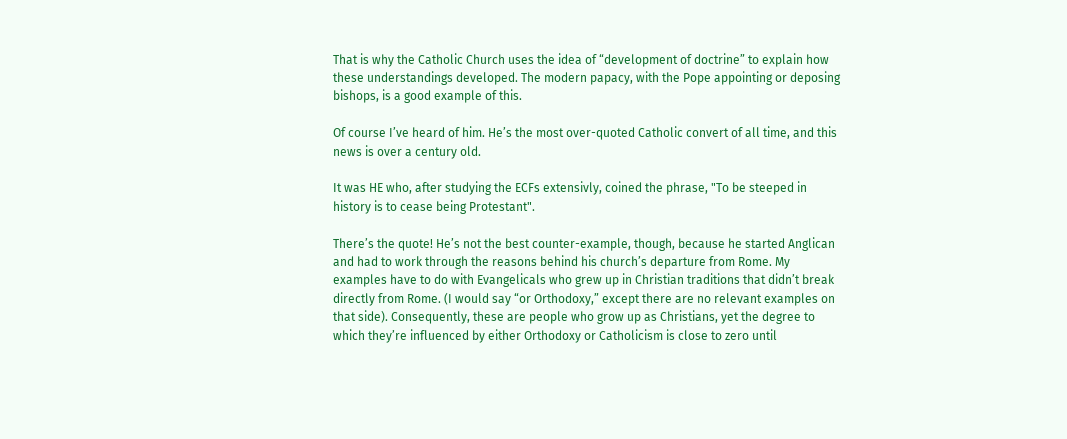That is why the Catholic Church uses the idea of “development of doctrine” to explain how these understandings developed. The modern papacy, with the Pope appointing or deposing bishops, is a good example of this.

Of course I’ve heard of him. He’s the most over-quoted Catholic convert of all time, and this news is over a century old.

It was HE who, after studying the ECFs extensivly, coined the phrase, "To be steeped in history is to cease being Protestant".

There’s the quote! He’s not the best counter-example, though, because he started Anglican and had to work through the reasons behind his church’s departure from Rome. My examples have to do with Evangelicals who grew up in Christian traditions that didn’t break directly from Rome. (I would say “or Orthodoxy,” except there are no relevant examples on that side). Consequently, these are people who grow up as Christians, yet the degree to which they’re influenced by either Orthodoxy or Catholicism is close to zero until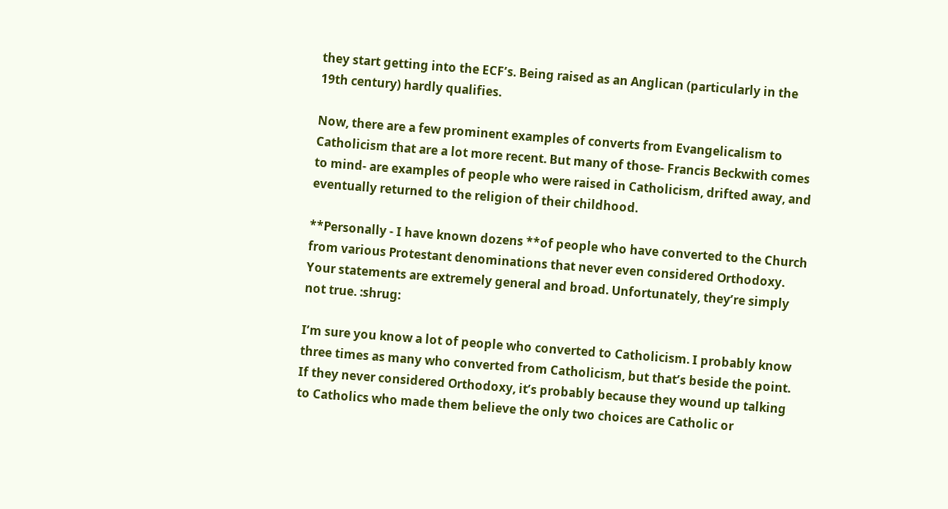they start getting into the ECF’s. Being raised as an Anglican (particularly in the 19th century) hardly qualifies.

Now, there are a few prominent examples of converts from Evangelicalism to Catholicism that are a lot more recent. But many of those- Francis Beckwith comes to mind- are examples of people who were raised in Catholicism, drifted away, and eventually returned to the religion of their childhood.

**Personally - I have known dozens **of people who have converted to the Church from various Protestant denominations that never even considered Orthodoxy. Your statements are extremely general and broad. Unfortunately, they’re simply not true. :shrug:

I’m sure you know a lot of people who converted to Catholicism. I probably know three times as many who converted from Catholicism, but that’s beside the point. If they never considered Orthodoxy, it’s probably because they wound up talking to Catholics who made them believe the only two choices are Catholic or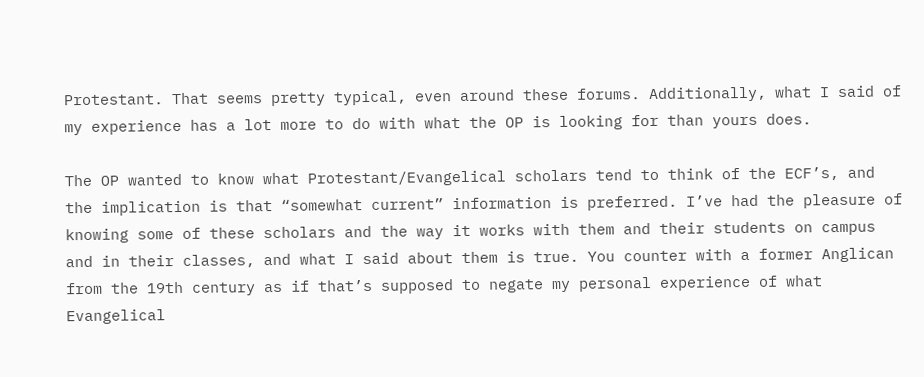Protestant. That seems pretty typical, even around these forums. Additionally, what I said of my experience has a lot more to do with what the OP is looking for than yours does.

The OP wanted to know what Protestant/Evangelical scholars tend to think of the ECF’s, and the implication is that “somewhat current” information is preferred. I’ve had the pleasure of knowing some of these scholars and the way it works with them and their students on campus and in their classes, and what I said about them is true. You counter with a former Anglican from the 19th century as if that’s supposed to negate my personal experience of what Evangelical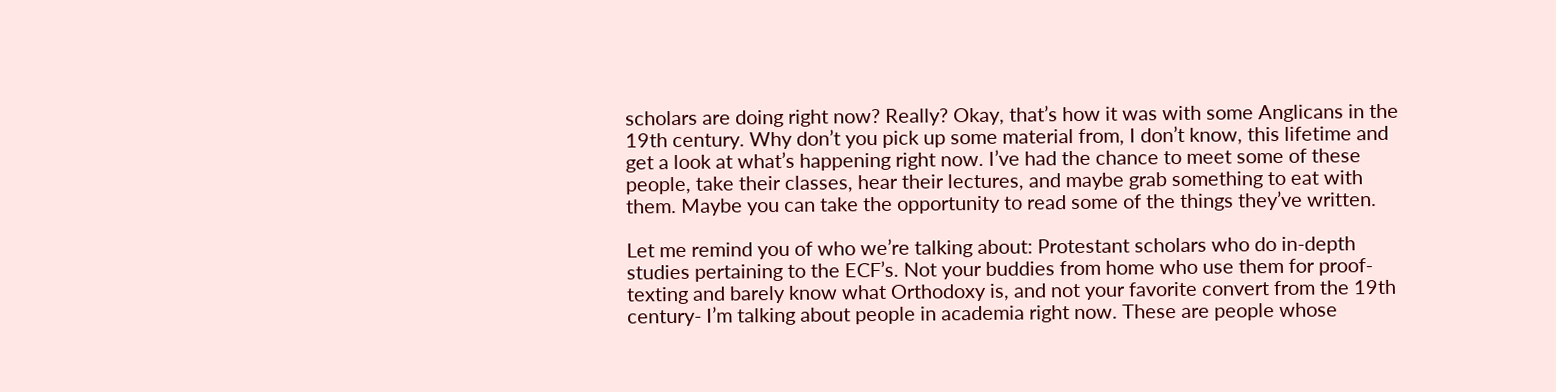scholars are doing right now? Really? Okay, that’s how it was with some Anglicans in the 19th century. Why don’t you pick up some material from, I don’t know, this lifetime and get a look at what’s happening right now. I’ve had the chance to meet some of these people, take their classes, hear their lectures, and maybe grab something to eat with them. Maybe you can take the opportunity to read some of the things they’ve written.

Let me remind you of who we’re talking about: Protestant scholars who do in-depth studies pertaining to the ECF’s. Not your buddies from home who use them for proof-texting and barely know what Orthodoxy is, and not your favorite convert from the 19th century- I’m talking about people in academia right now. These are people whose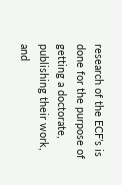research of the ECF’s is done for the purpose of getting a doctorate, publishing their work, and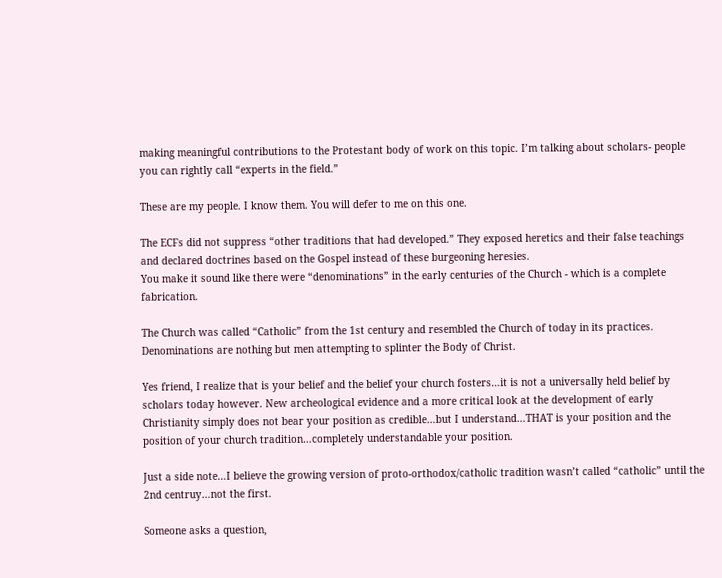making meaningful contributions to the Protestant body of work on this topic. I’m talking about scholars- people you can rightly call “experts in the field.”

These are my people. I know them. You will defer to me on this one.

The ECFs did not suppress “other traditions that had developed.” They exposed heretics and their false teachings and declared doctrines based on the Gospel instead of these burgeoning heresies.
You make it sound like there were “denominations” in the early centuries of the Church - which is a complete fabrication.

The Church was called “Catholic” from the 1st century and resembled the Church of today in its practices. Denominations are nothing but men attempting to splinter the Body of Christ.

Yes friend, I realize that is your belief and the belief your church fosters…it is not a universally held belief by scholars today however. New archeological evidence and a more critical look at the development of early Christianity simply does not bear your position as credible…but I understand…THAT is your position and the position of your church tradition…completely understandable your position.

Just a side note…I believe the growing version of proto-orthodox/catholic tradition wasn’t called “catholic” until the 2nd centruy…not the first.

Someone asks a question,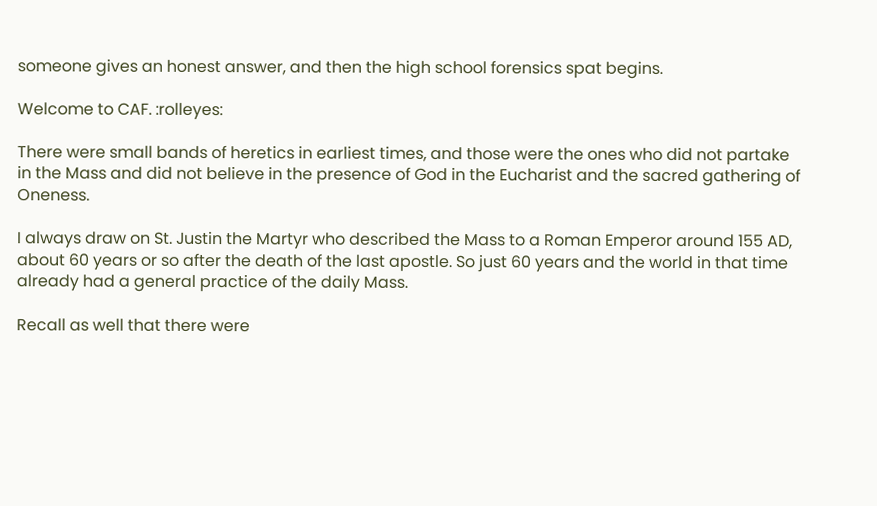someone gives an honest answer, and then the high school forensics spat begins.

Welcome to CAF. :rolleyes:

There were small bands of heretics in earliest times, and those were the ones who did not partake in the Mass and did not believe in the presence of God in the Eucharist and the sacred gathering of Oneness.

I always draw on St. Justin the Martyr who described the Mass to a Roman Emperor around 155 AD, about 60 years or so after the death of the last apostle. So just 60 years and the world in that time already had a general practice of the daily Mass.

Recall as well that there were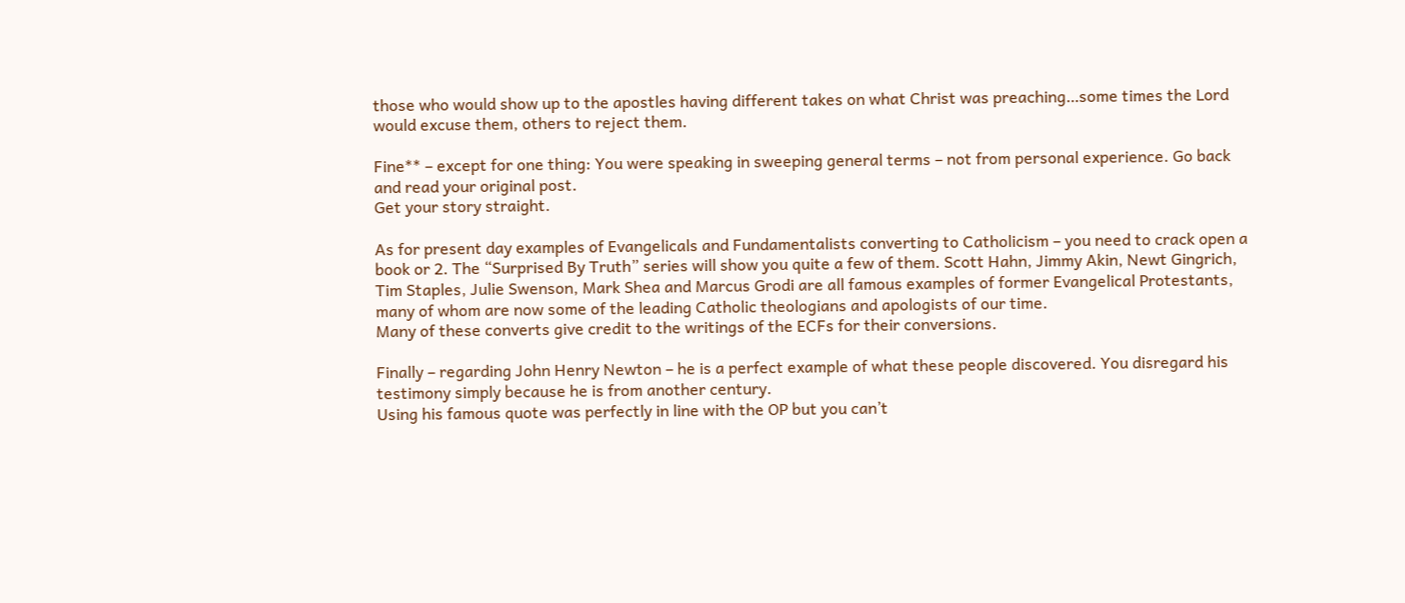those who would show up to the apostles having different takes on what Christ was preaching…some times the Lord would excuse them, others to reject them.

Fine** – except for one thing: You were speaking in sweeping general terms – not from personal experience. Go back and read your original post.
Get your story straight.

As for present day examples of Evangelicals and Fundamentalists converting to Catholicism – you need to crack open a book or 2. The “Surprised By Truth” series will show you quite a few of them. Scott Hahn, Jimmy Akin, Newt Gingrich, Tim Staples, Julie Swenson, Mark Shea and Marcus Grodi are all famous examples of former Evangelical Protestants, many of whom are now some of the leading Catholic theologians and apologists of our time.
Many of these converts give credit to the writings of the ECFs for their conversions.

Finally – regarding John Henry Newton – he is a perfect example of what these people discovered. You disregard his testimony simply because he is from another century.
Using his famous quote was perfectly in line with the OP but you can’t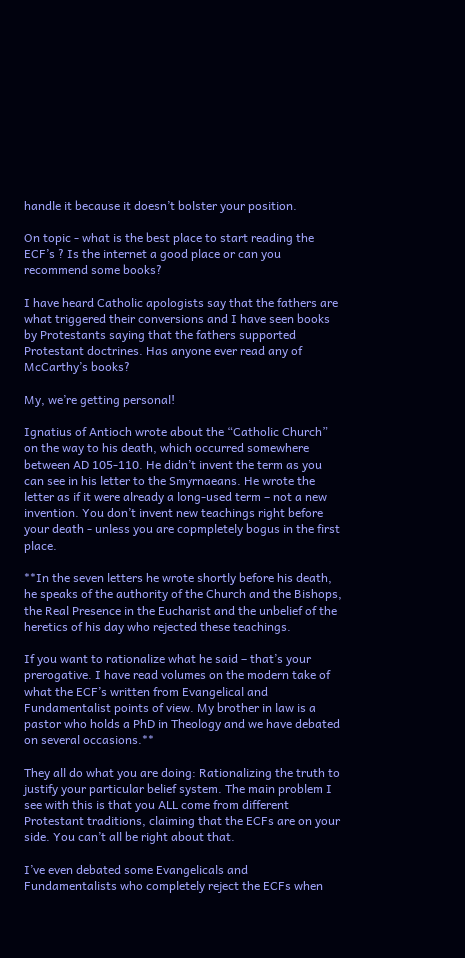handle it because it doesn’t bolster your position.

On topic - what is the best place to start reading the ECF’s ? Is the internet a good place or can you recommend some books?

I have heard Catholic apologists say that the fathers are what triggered their conversions and I have seen books by Protestants saying that the fathers supported Protestant doctrines. Has anyone ever read any of McCarthy’s books?

My, we’re getting personal!

Ignatius of Antioch wrote about the “Catholic Church” on the way to his death, which occurred somewhere between AD 105-110. He didn’t invent the term as you can see in his letter to the Smyrnaeans. He wrote the letter as if it were already a long-used term – not a new invention. You don’t invent new teachings right before your death - unless you are copmpletely bogus in the first place.

**In the seven letters he wrote shortly before his death, he speaks of the authority of the Church and the Bishops, the Real Presence in the Eucharist and the unbelief of the heretics of his day who rejected these teachings.

If you want to rationalize what he said – that’s your prerogative. I have read volumes on the modern take of what the ECF’s written from Evangelical and Fundamentalist points of view. My brother in law is a pastor who holds a PhD in Theology and we have debated on several occasions.**

They all do what you are doing: Rationalizing the truth to justify your particular belief system. The main problem I see with this is that you ALL come from different Protestant traditions, claiming that the ECFs are on your side. You can’t all be right about that.

I’ve even debated some Evangelicals and Fundamentalists who completely reject the ECFs when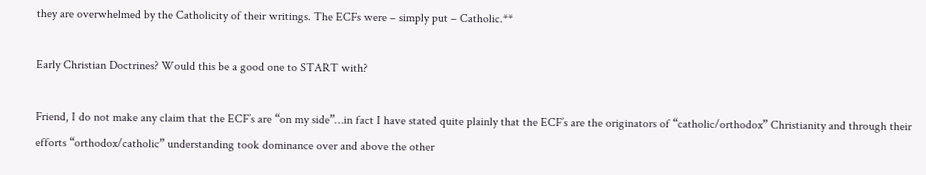they are overwhelmed by the Catholicity of their writings. The ECFs were – simply put – Catholic.**

Early Christian Doctrines? Would this be a good one to START with?

Friend, I do not make any claim that the ECF’s are “on my side”…in fact I have stated quite plainly that the ECF’s are the originators of “catholic/orthodox” Christianity and through their efforts “orthodox/catholic” understanding took dominance over and above the other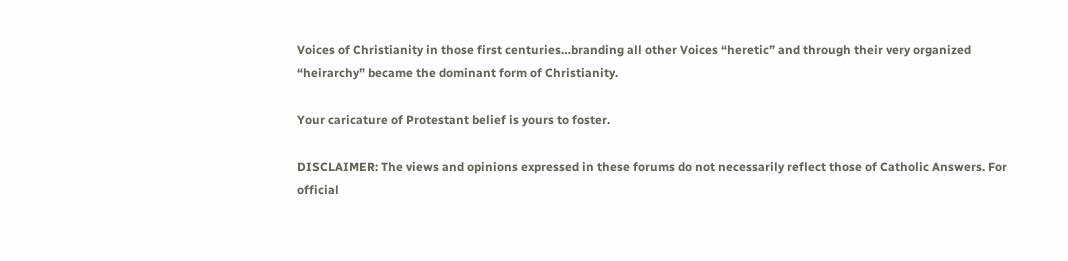Voices of Christianity in those first centuries…branding all other Voices “heretic” and through their very organized “heirarchy” became the dominant form of Christianity.

Your caricature of Protestant belief is yours to foster.

DISCLAIMER: The views and opinions expressed in these forums do not necessarily reflect those of Catholic Answers. For official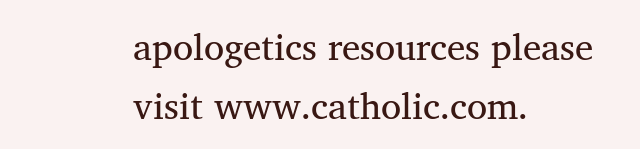apologetics resources please visit www.catholic.com.